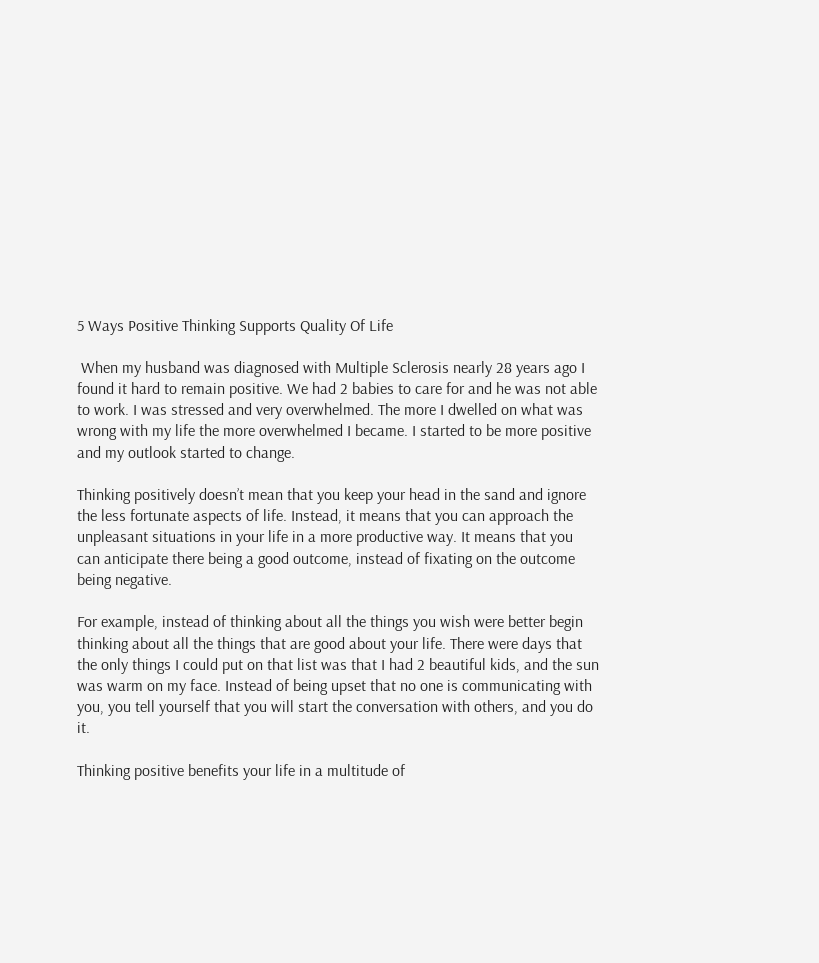5 Ways Positive Thinking Supports Quality Of Life

 When my husband was diagnosed with Multiple Sclerosis nearly 28 years ago I found it hard to remain positive. We had 2 babies to care for and he was not able to work. I was stressed and very overwhelmed. The more I dwelled on what was wrong with my life the more overwhelmed I became. I started to be more positive and my outlook started to change.

Thinking positively doesn’t mean that you keep your head in the sand and ignore the less fortunate aspects of life. Instead, it means that you can approach the unpleasant situations in your life in a more productive way. It means that you can anticipate there being a good outcome, instead of fixating on the outcome being negative.

For example, instead of thinking about all the things you wish were better begin thinking about all the things that are good about your life. There were days that the only things I could put on that list was that I had 2 beautiful kids, and the sun was warm on my face. Instead of being upset that no one is communicating with you, you tell yourself that you will start the conversation with others, and you do it.

Thinking positive benefits your life in a multitude of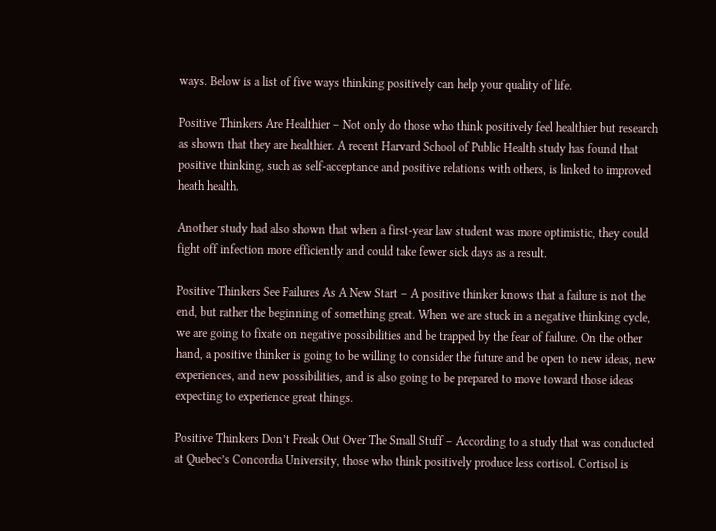ways. Below is a list of five ways thinking positively can help your quality of life.

Positive Thinkers Are Healthier – Not only do those who think positively feel healthier but research as shown that they are healthier. A recent Harvard School of Public Health study has found that positive thinking, such as self-acceptance and positive relations with others, is linked to improved heath health.

Another study had also shown that when a first-year law student was more optimistic, they could fight off infection more efficiently and could take fewer sick days as a result.

Positive Thinkers See Failures As A New Start – A positive thinker knows that a failure is not the end, but rather the beginning of something great. When we are stuck in a negative thinking cycle, we are going to fixate on negative possibilities and be trapped by the fear of failure. On the other hand, a positive thinker is going to be willing to consider the future and be open to new ideas, new experiences, and new possibilities, and is also going to be prepared to move toward those ideas expecting to experience great things.

Positive Thinkers Don’t Freak Out Over The Small Stuff – According to a study that was conducted at Quebec’s Concordia University, those who think positively produce less cortisol. Cortisol is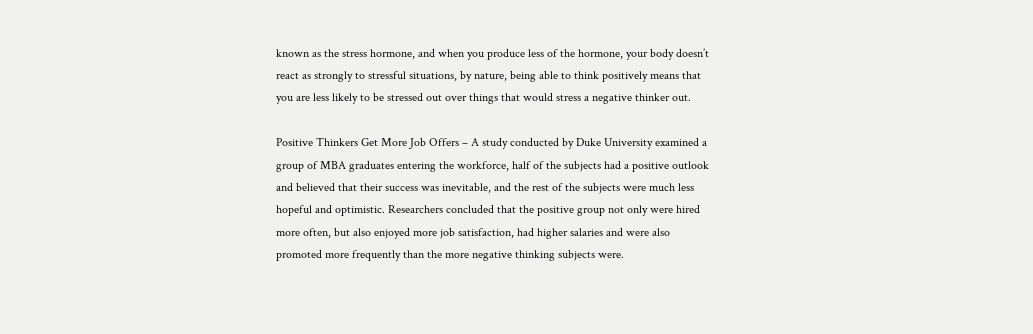known as the stress hormone, and when you produce less of the hormone, your body doesn’t react as strongly to stressful situations, by nature, being able to think positively means that you are less likely to be stressed out over things that would stress a negative thinker out.

Positive Thinkers Get More Job Offers – A study conducted by Duke University examined a group of MBA graduates entering the workforce, half of the subjects had a positive outlook and believed that their success was inevitable, and the rest of the subjects were much less hopeful and optimistic. Researchers concluded that the positive group not only were hired more often, but also enjoyed more job satisfaction, had higher salaries and were also promoted more frequently than the more negative thinking subjects were.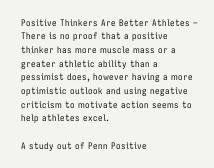Positive Thinkers Are Better Athletes – There is no proof that a positive thinker has more muscle mass or a greater athletic ability than a pessimist does, however having a more optimistic outlook and using negative criticism to motivate action seems to help athletes excel.

A study out of Penn Positive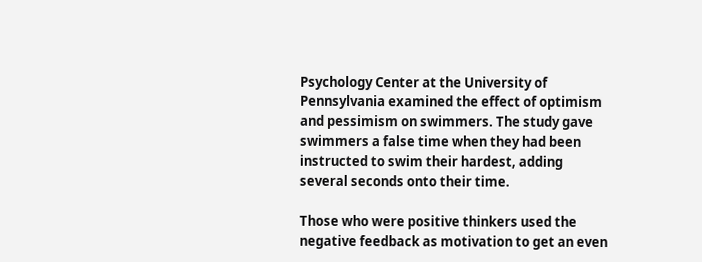Psychology Center at the University of Pennsylvania examined the effect of optimism and pessimism on swimmers. The study gave swimmers a false time when they had been instructed to swim their hardest, adding several seconds onto their time.

Those who were positive thinkers used the negative feedback as motivation to get an even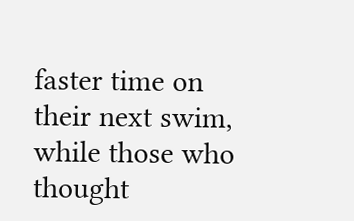faster time on their next swim, while those who thought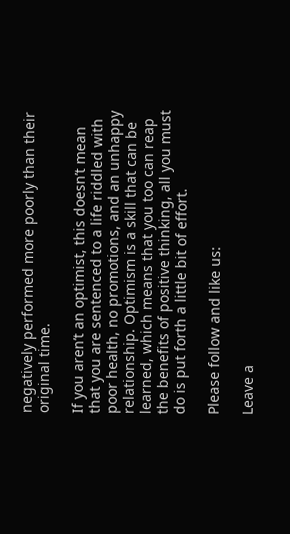negatively performed more poorly than their original time.

If you aren’t an optimist, this doesn’t mean that you are sentenced to a life riddled with poor health, no promotions, and an unhappy relationship. Optimism is a skill that can be learned, which means that you too can reap the benefits of positive thinking, all you must do is put forth a little bit of effort.

Please follow and like us:

Leave a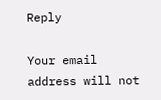Reply

Your email address will not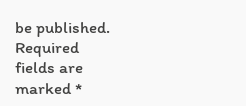be published. Required fields are marked *